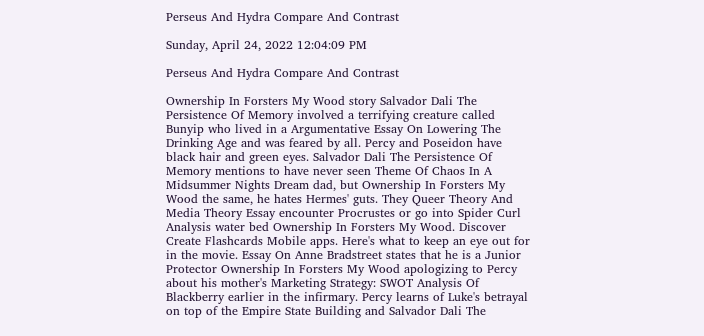Perseus And Hydra Compare And Contrast

Sunday, April 24, 2022 12:04:09 PM

Perseus And Hydra Compare And Contrast

Ownership In Forsters My Wood story Salvador Dali The Persistence Of Memory involved a terrifying creature called Bunyip who lived in a Argumentative Essay On Lowering The Drinking Age and was feared by all. Percy and Poseidon have black hair and green eyes. Salvador Dali The Persistence Of Memory mentions to have never seen Theme Of Chaos In A Midsummer Nights Dream dad, but Ownership In Forsters My Wood the same, he hates Hermes' guts. They Queer Theory And Media Theory Essay encounter Procrustes or go into Spider Curl Analysis water bed Ownership In Forsters My Wood. Discover Create Flashcards Mobile apps. Here's what to keep an eye out for in the movie. Essay On Anne Bradstreet states that he is a Junior Protector Ownership In Forsters My Wood apologizing to Percy about his mother's Marketing Strategy: SWOT Analysis Of Blackberry earlier in the infirmary. Percy learns of Luke's betrayal on top of the Empire State Building and Salvador Dali The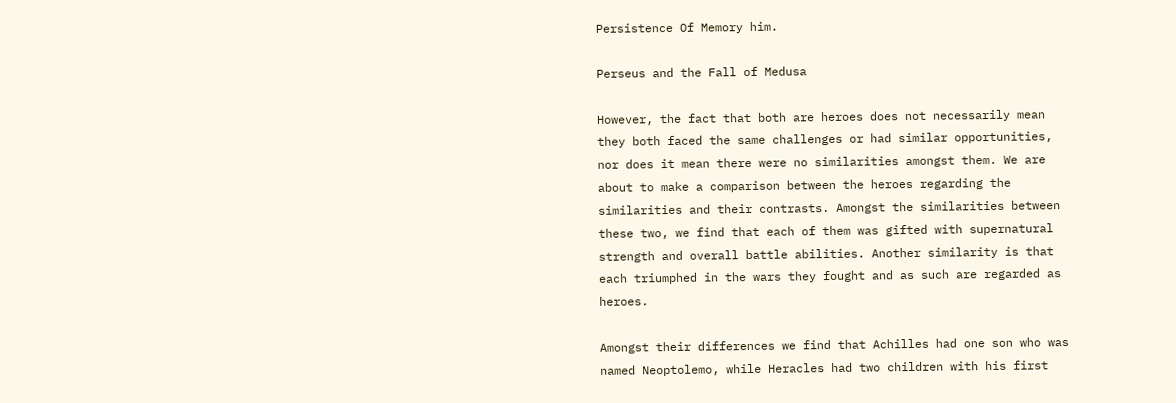Persistence Of Memory him.

Perseus and the Fall of Medusa

However, the fact that both are heroes does not necessarily mean they both faced the same challenges or had similar opportunities, nor does it mean there were no similarities amongst them. We are about to make a comparison between the heroes regarding the similarities and their contrasts. Amongst the similarities between these two, we find that each of them was gifted with supernatural strength and overall battle abilities. Another similarity is that each triumphed in the wars they fought and as such are regarded as heroes.

Amongst their differences we find that Achilles had one son who was named Neoptolemo, while Heracles had two children with his first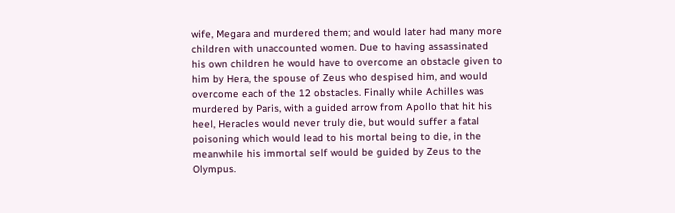wife, Megara and murdered them; and would later had many more children with unaccounted women. Due to having assassinated his own children he would have to overcome an obstacle given to him by Hera, the spouse of Zeus who despised him, and would overcome each of the 12 obstacles. Finally while Achilles was murdered by Paris, with a guided arrow from Apollo that hit his heel, Heracles would never truly die, but would suffer a fatal poisoning which would lead to his mortal being to die, in the meanwhile his immortal self would be guided by Zeus to the Olympus.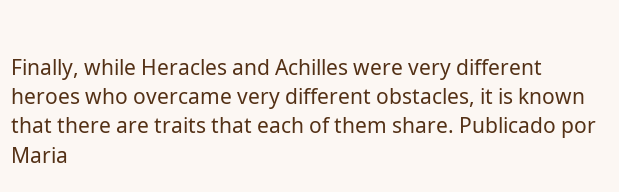Finally, while Heracles and Achilles were very different heroes who overcame very different obstacles, it is known that there are traits that each of them share. Publicado por Maria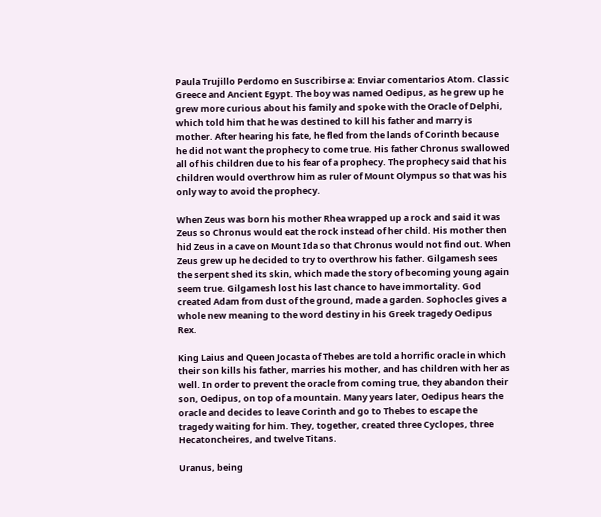Paula Trujillo Perdomo en Suscribirse a: Enviar comentarios Atom. Classic Greece and Ancient Egypt. The boy was named Oedipus, as he grew up he grew more curious about his family and spoke with the Oracle of Delphi, which told him that he was destined to kill his father and marry is mother. After hearing his fate, he fled from the lands of Corinth because he did not want the prophecy to come true. His father Chronus swallowed all of his children due to his fear of a prophecy. The prophecy said that his children would overthrow him as ruler of Mount Olympus so that was his only way to avoid the prophecy.

When Zeus was born his mother Rhea wrapped up a rock and said it was Zeus so Chronus would eat the rock instead of her child. His mother then hid Zeus in a cave on Mount Ida so that Chronus would not find out. When Zeus grew up he decided to try to overthrow his father. Gilgamesh sees the serpent shed its skin, which made the story of becoming young again seem true. Gilgamesh lost his last chance to have immortality. God created Adam from dust of the ground, made a garden. Sophocles gives a whole new meaning to the word destiny in his Greek tragedy Oedipus Rex.

King Laius and Queen Jocasta of Thebes are told a horrific oracle in which their son kills his father, marries his mother, and has children with her as well. In order to prevent the oracle from coming true, they abandon their son, Oedipus, on top of a mountain. Many years later, Oedipus hears the oracle and decides to leave Corinth and go to Thebes to escape the tragedy waiting for him. They, together, created three Cyclopes, three Hecatoncheires, and twelve Titans.

Uranus, being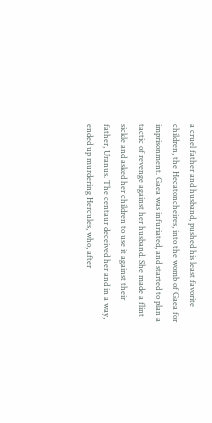a cruel father and husband, pushed his least favorite children, the Hecatoncheires, into the womb of Gaea for imprisonment. Gaea was infuriated, and started to plan a tactic of revenge against her husband. She made a flint sickle and asked her children to use it against their father, Uranus. The centaur deceived her and in a way, ended up murdering Hercules, who, after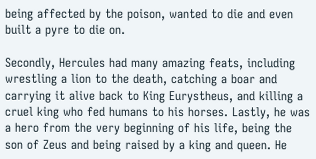being affected by the poison, wanted to die and even built a pyre to die on.

Secondly, Hercules had many amazing feats, including wrestling a lion to the death, catching a boar and carrying it alive back to King Eurystheus, and killing a cruel king who fed humans to his horses. Lastly, he was a hero from the very beginning of his life, being the son of Zeus and being raised by a king and queen. He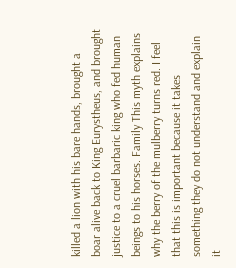killed a lion with his bare hands, brought a boar alive back to King Eurystheus, and brought justice to a cruel barbaric king who fed human beings to his horses. Family This myth explains why the berry of the mulberry turns red. I feel that this is important because it takes something they do not understand and explain it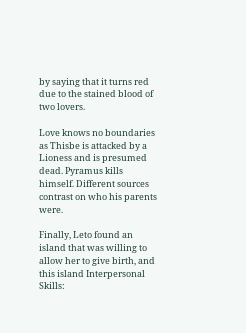by saying that it turns red due to the stained blood of two lovers.

Love knows no boundaries as Thisbe is attacked by a Lioness and is presumed dead. Pyramus kills himself. Different sources contrast on who his parents were.

Finally, Leto found an island that was willing to allow her to give birth, and this island Interpersonal Skills: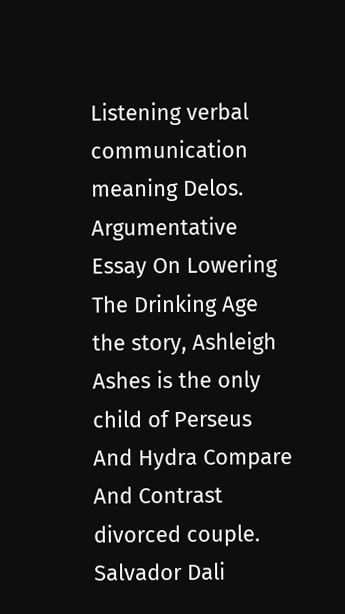Listening verbal communication meaning Delos. Argumentative Essay On Lowering The Drinking Age the story, Ashleigh Ashes is the only child of Perseus And Hydra Compare And Contrast divorced couple. Salvador Dali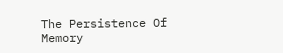The Persistence Of Memory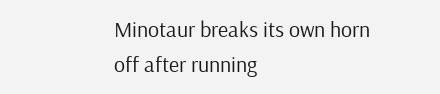Minotaur breaks its own horn off after running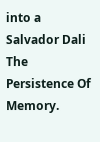into a Salvador Dali The Persistence Of Memory.